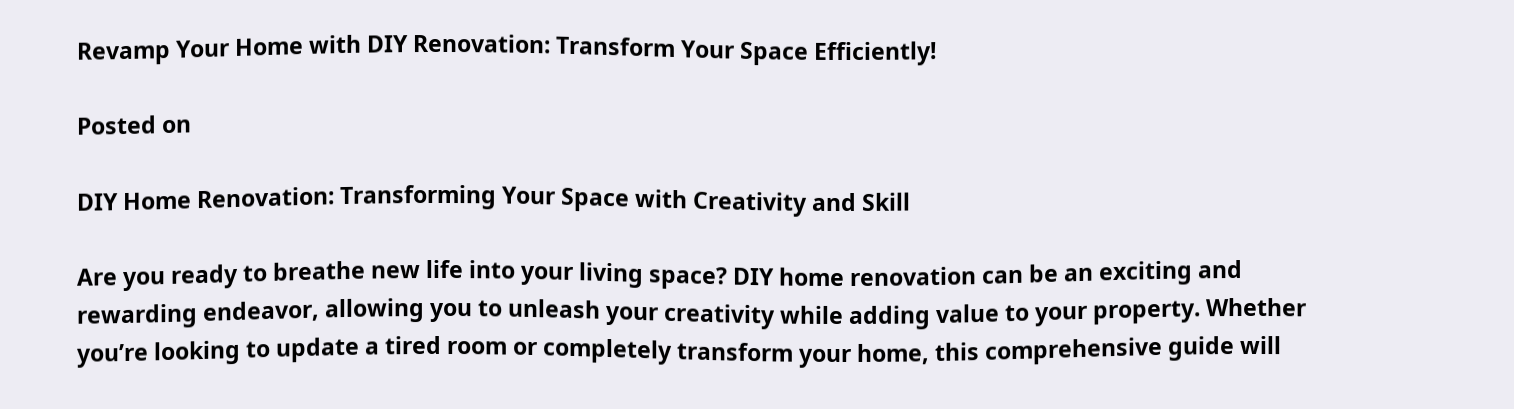Revamp Your Home with DIY Renovation: Transform Your Space Efficiently!

Posted on

DIY Home Renovation: Transforming Your Space with Creativity and Skill

Are you ready to breathe new life into your living space? DIY home renovation can be an exciting and rewarding endeavor, allowing you to unleash your creativity while adding value to your property. Whether you’re looking to update a tired room or completely transform your home, this comprehensive guide will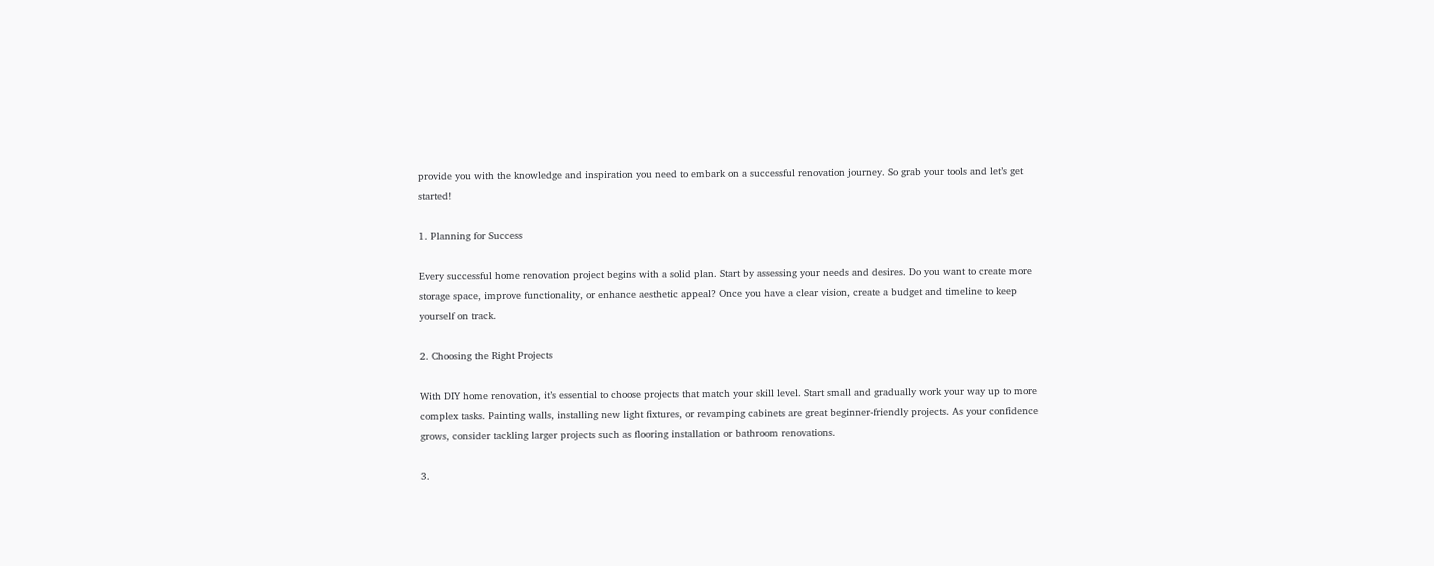provide you with the knowledge and inspiration you need to embark on a successful renovation journey. So grab your tools and let’s get started!

1. Planning for Success

Every successful home renovation project begins with a solid plan. Start by assessing your needs and desires. Do you want to create more storage space, improve functionality, or enhance aesthetic appeal? Once you have a clear vision, create a budget and timeline to keep yourself on track.

2. Choosing the Right Projects

With DIY home renovation, it’s essential to choose projects that match your skill level. Start small and gradually work your way up to more complex tasks. Painting walls, installing new light fixtures, or revamping cabinets are great beginner-friendly projects. As your confidence grows, consider tackling larger projects such as flooring installation or bathroom renovations.

3.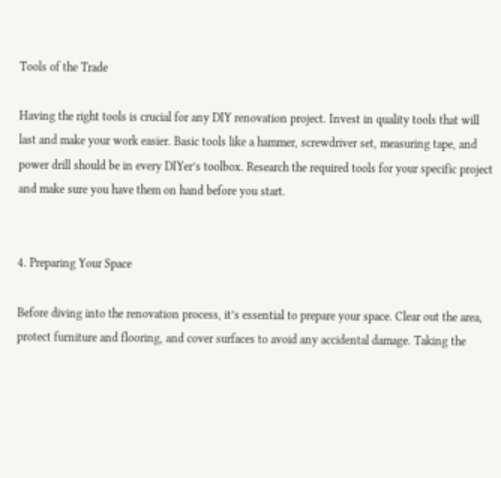Tools of the Trade

Having the right tools is crucial for any DIY renovation project. Invest in quality tools that will last and make your work easier. Basic tools like a hammer, screwdriver set, measuring tape, and power drill should be in every DIYer’s toolbox. Research the required tools for your specific project and make sure you have them on hand before you start.


4. Preparing Your Space

Before diving into the renovation process, it’s essential to prepare your space. Clear out the area, protect furniture and flooring, and cover surfaces to avoid any accidental damage. Taking the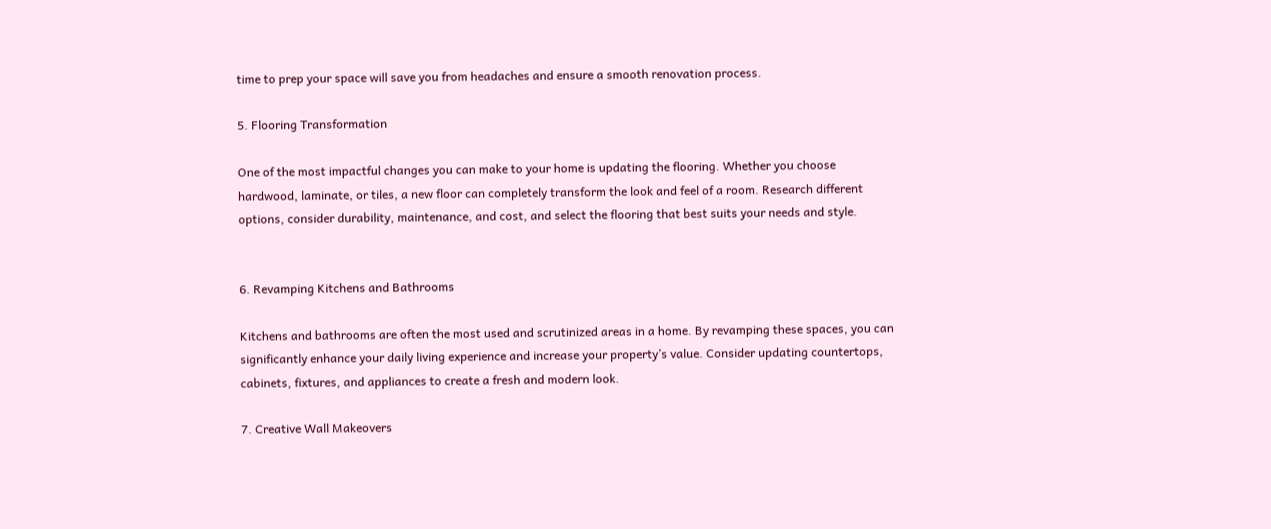time to prep your space will save you from headaches and ensure a smooth renovation process.

5. Flooring Transformation

One of the most impactful changes you can make to your home is updating the flooring. Whether you choose hardwood, laminate, or tiles, a new floor can completely transform the look and feel of a room. Research different options, consider durability, maintenance, and cost, and select the flooring that best suits your needs and style.


6. Revamping Kitchens and Bathrooms

Kitchens and bathrooms are often the most used and scrutinized areas in a home. By revamping these spaces, you can significantly enhance your daily living experience and increase your property’s value. Consider updating countertops, cabinets, fixtures, and appliances to create a fresh and modern look.

7. Creative Wall Makeovers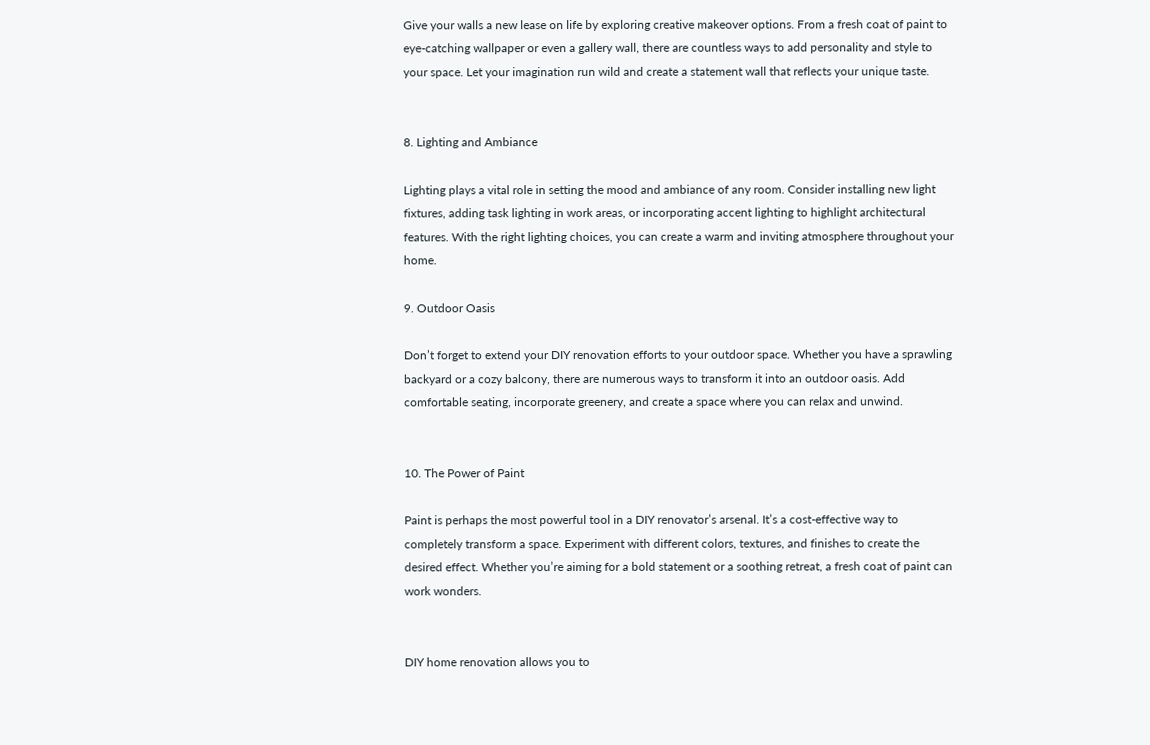Give your walls a new lease on life by exploring creative makeover options. From a fresh coat of paint to eye-catching wallpaper or even a gallery wall, there are countless ways to add personality and style to your space. Let your imagination run wild and create a statement wall that reflects your unique taste.


8. Lighting and Ambiance

Lighting plays a vital role in setting the mood and ambiance of any room. Consider installing new light fixtures, adding task lighting in work areas, or incorporating accent lighting to highlight architectural features. With the right lighting choices, you can create a warm and inviting atmosphere throughout your home.

9. Outdoor Oasis

Don’t forget to extend your DIY renovation efforts to your outdoor space. Whether you have a sprawling backyard or a cozy balcony, there are numerous ways to transform it into an outdoor oasis. Add comfortable seating, incorporate greenery, and create a space where you can relax and unwind.


10. The Power of Paint

Paint is perhaps the most powerful tool in a DIY renovator’s arsenal. It’s a cost-effective way to completely transform a space. Experiment with different colors, textures, and finishes to create the desired effect. Whether you’re aiming for a bold statement or a soothing retreat, a fresh coat of paint can work wonders.


DIY home renovation allows you to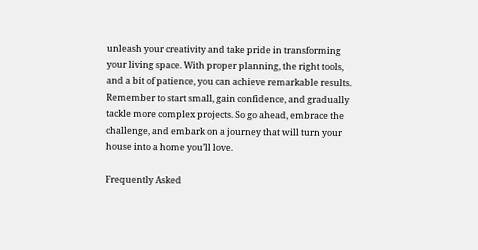unleash your creativity and take pride in transforming your living space. With proper planning, the right tools, and a bit of patience, you can achieve remarkable results. Remember to start small, gain confidence, and gradually tackle more complex projects. So go ahead, embrace the challenge, and embark on a journey that will turn your house into a home you’ll love.

Frequently Asked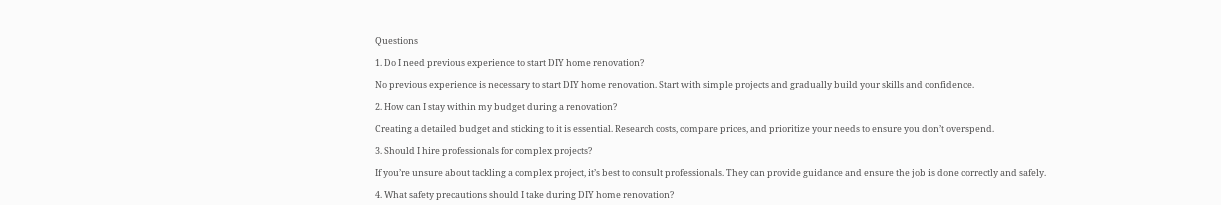Questions

1. Do I need previous experience to start DIY home renovation?

No previous experience is necessary to start DIY home renovation. Start with simple projects and gradually build your skills and confidence.

2. How can I stay within my budget during a renovation?

Creating a detailed budget and sticking to it is essential. Research costs, compare prices, and prioritize your needs to ensure you don’t overspend.

3. Should I hire professionals for complex projects?

If you’re unsure about tackling a complex project, it’s best to consult professionals. They can provide guidance and ensure the job is done correctly and safely.

4. What safety precautions should I take during DIY home renovation?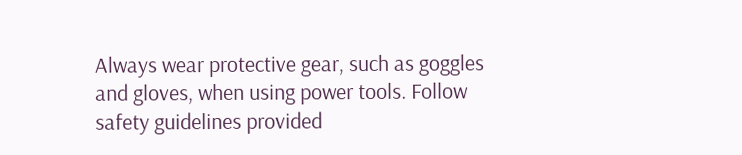Always wear protective gear, such as goggles and gloves, when using power tools. Follow safety guidelines provided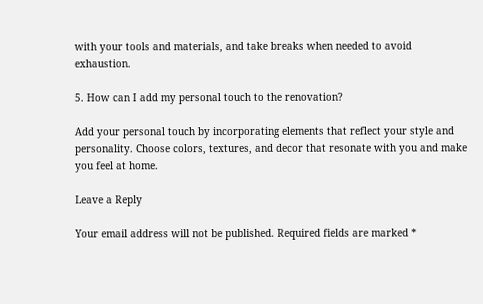with your tools and materials, and take breaks when needed to avoid exhaustion.

5. How can I add my personal touch to the renovation?

Add your personal touch by incorporating elements that reflect your style and personality. Choose colors, textures, and decor that resonate with you and make you feel at home.

Leave a Reply

Your email address will not be published. Required fields are marked *